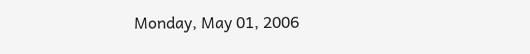Monday, May 01, 2006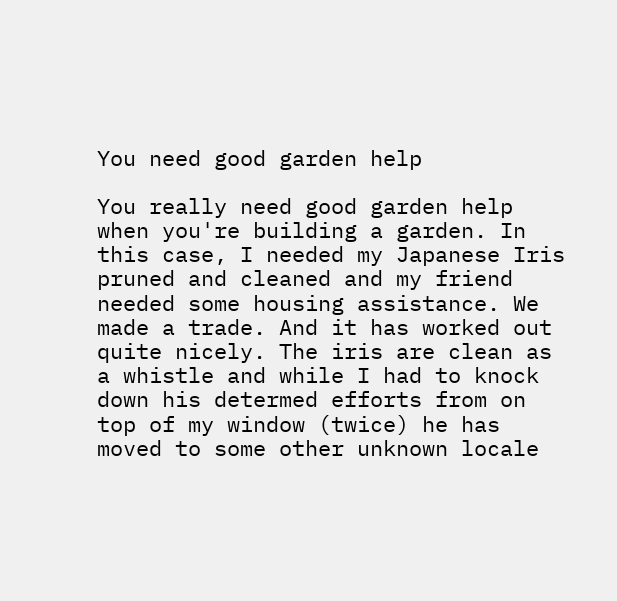You need good garden help

You really need good garden help when you're building a garden. In this case, I needed my Japanese Iris pruned and cleaned and my friend needed some housing assistance. We made a trade. And it has worked out quite nicely. The iris are clean as a whistle and while I had to knock down his determed efforts from on top of my window (twice) he has moved to some other unknown locale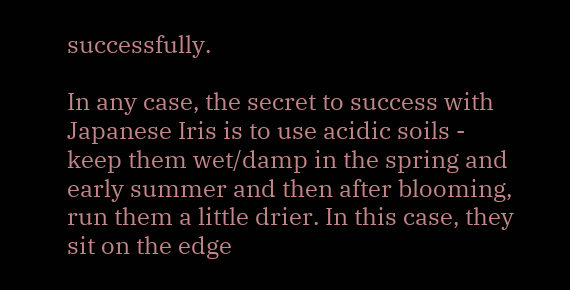successfully.

In any case, the secret to success with Japanese Iris is to use acidic soils - keep them wet/damp in the spring and early summer and then after blooming, run them a little drier. In this case, they sit on the edge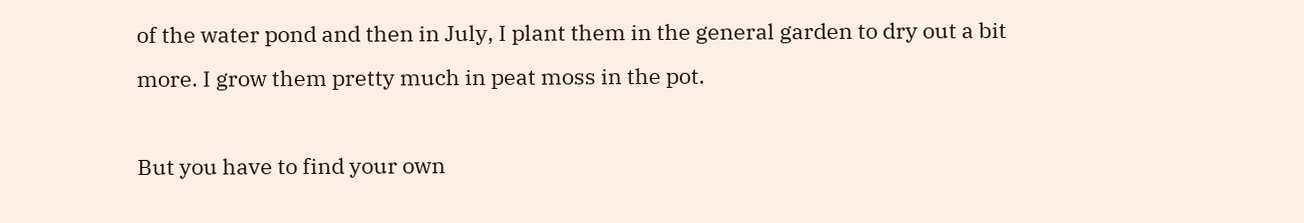of the water pond and then in July, I plant them in the general garden to dry out a bit more. I grow them pretty much in peat moss in the pot.

But you have to find your own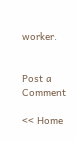worker.


Post a Comment

<< Home